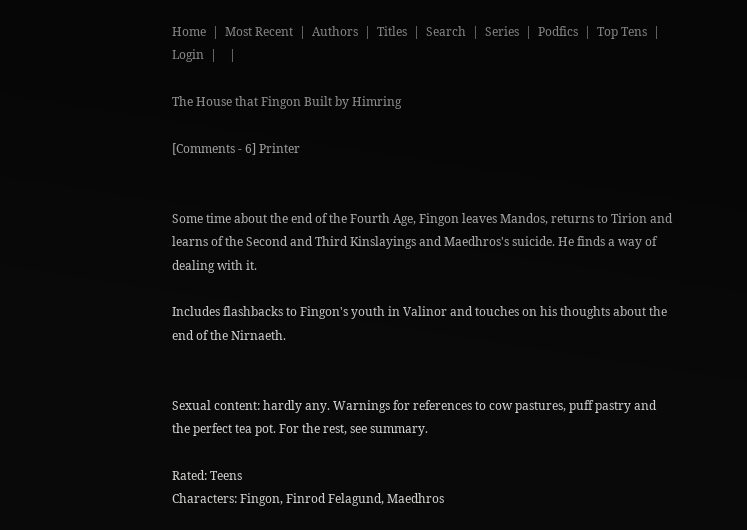Home  |  Most Recent  |  Authors  |  Titles  |  Search  |  Series  |  Podfics  |  Top Tens  |  Login  |    |

The House that Fingon Built by Himring

[Comments - 6] Printer


Some time about the end of the Fourth Age, Fingon leaves Mandos, returns to Tirion and learns of the Second and Third Kinslayings and Maedhros's suicide. He finds a way of dealing with it.

Includes flashbacks to Fingon's youth in Valinor and touches on his thoughts about the end of the Nirnaeth.


Sexual content: hardly any. Warnings for references to cow pastures, puff pastry and the perfect tea pot. For the rest, see summary.

Rated: Teens
Characters: Fingon, Finrod Felagund, Maedhros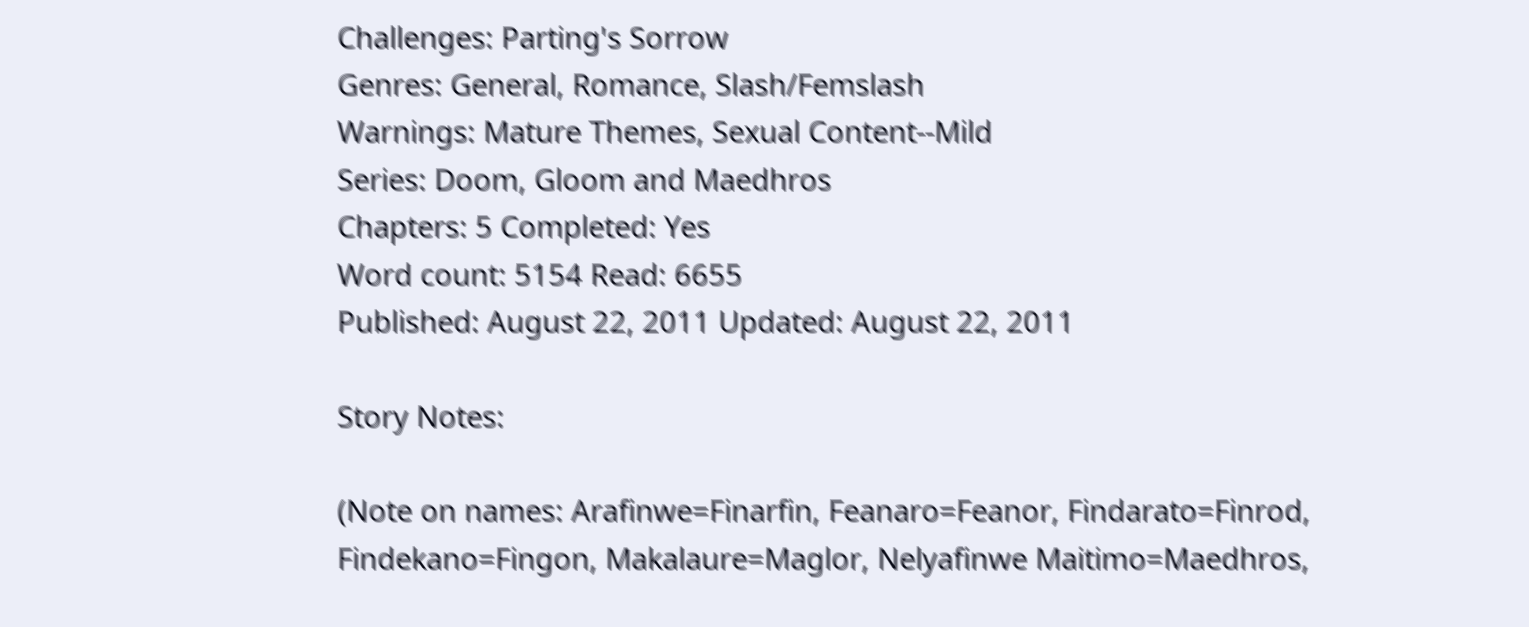Challenges: Parting's Sorrow
Genres: General, Romance, Slash/Femslash
Warnings: Mature Themes, Sexual Content--Mild
Series: Doom, Gloom and Maedhros
Chapters: 5 Completed: Yes
Word count: 5154 Read: 6655
Published: August 22, 2011 Updated: August 22, 2011

Story Notes:

(Note on names: Arafinwe=Finarfin, Feanaro=Feanor, Findarato=Finrod, Findekano=Fingon, Makalaure=Maglor, Nelyafinwe Maitimo=Maedhros,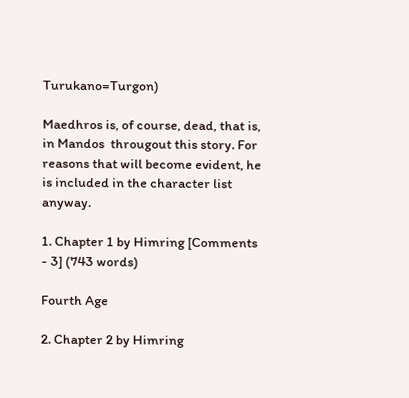Turukano=Turgon)

Maedhros is, of course, dead, that is, in Mandos  througout this story. For reasons that will become evident, he is included in the character list anyway.

1. Chapter 1 by Himring [Comments - 3] (743 words)

Fourth Age

2. Chapter 2 by Himring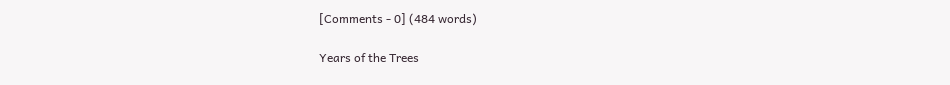[Comments - 0] (484 words)

Years of the Trees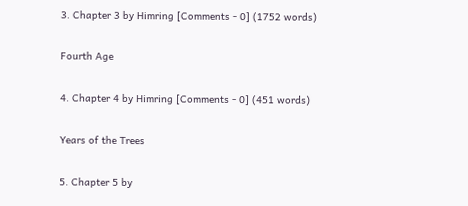3. Chapter 3 by Himring [Comments - 0] (1752 words)

Fourth Age

4. Chapter 4 by Himring [Comments - 0] (451 words)

Years of the Trees

5. Chapter 5 by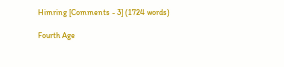Himring [Comments - 3] (1724 words)

Fourth Age